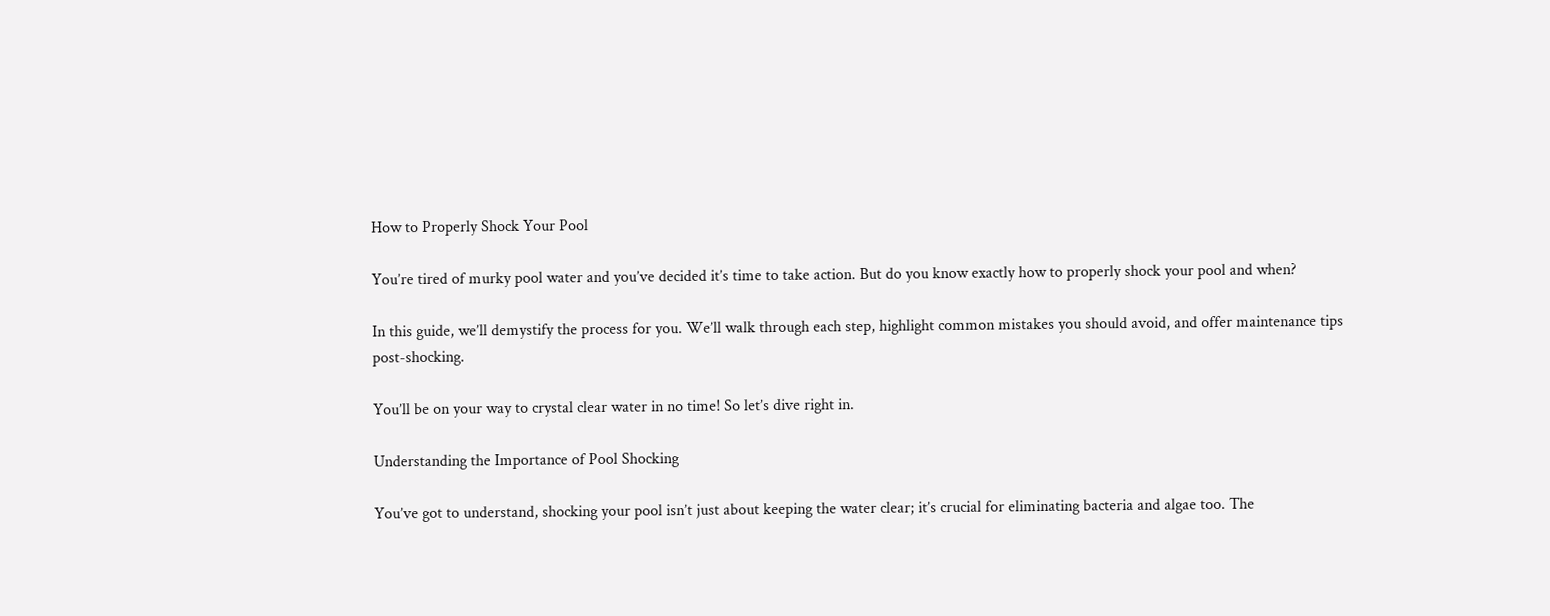How to Properly Shock Your Pool

You’re tired of murky pool water and you’ve decided it’s time to take action. But do you know exactly how to properly shock your pool and when?

In this guide, we’ll demystify the process for you. We’ll walk through each step, highlight common mistakes you should avoid, and offer maintenance tips post-shocking.

You’ll be on your way to crystal clear water in no time! So let’s dive right in.

Understanding the Importance of Pool Shocking

You’ve got to understand, shocking your pool isn’t just about keeping the water clear; it’s crucial for eliminating bacteria and algae too. The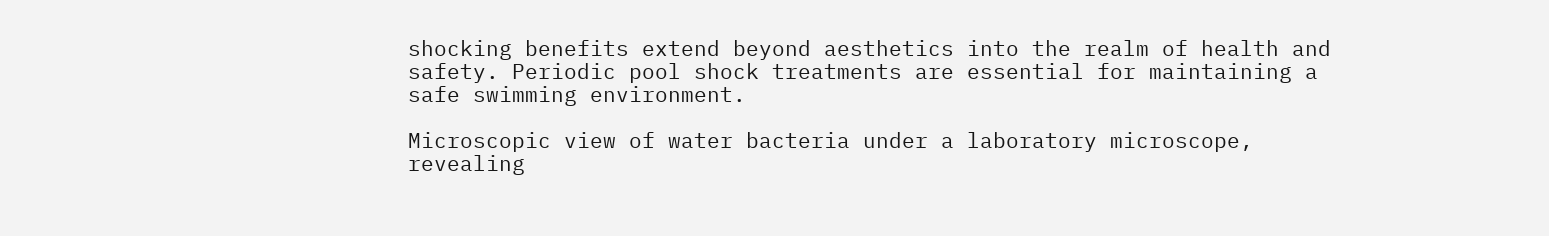shocking benefits extend beyond aesthetics into the realm of health and safety. Periodic pool shock treatments are essential for maintaining a safe swimming environment.

Microscopic view of water bacteria under a laboratory microscope, revealing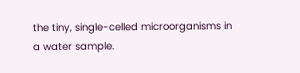the tiny, single-celled microorganisms in a water sample.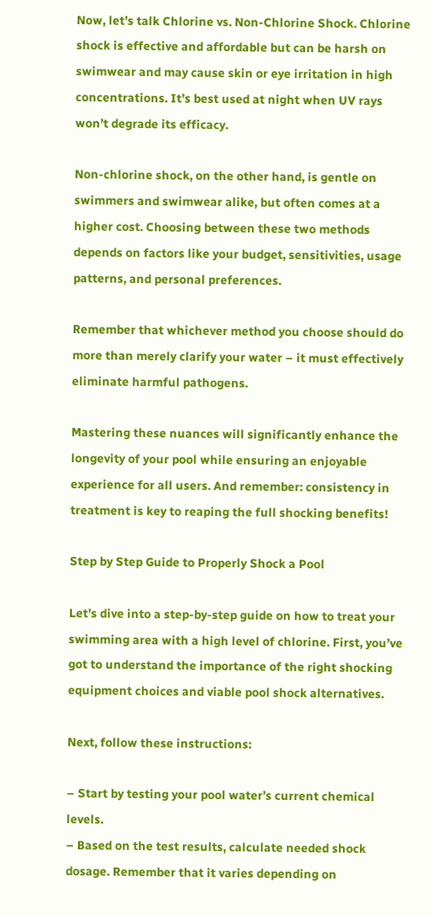Now, let’s talk Chlorine vs. Non-Chlorine Shock. Chlorine shock is effective and affordable but can be harsh on swimwear and may cause skin or eye irritation in high concentrations. It’s best used at night when UV rays won’t degrade its efficacy.

Non-chlorine shock, on the other hand, is gentle on swimmers and swimwear alike, but often comes at a higher cost. Choosing between these two methods depends on factors like your budget, sensitivities, usage patterns, and personal preferences.

Remember that whichever method you choose should do more than merely clarify your water – it must effectively eliminate harmful pathogens.

Mastering these nuances will significantly enhance the longevity of your pool while ensuring an enjoyable experience for all users. And remember: consistency in treatment is key to reaping the full shocking benefits!

Step by Step Guide to Properly Shock a Pool

Let’s dive into a step-by-step guide on how to treat your swimming area with a high level of chlorine. First, you’ve got to understand the importance of the right shocking equipment choices and viable pool shock alternatives.

Next, follow these instructions:

– Start by testing your pool water’s current chemical levels.
– Based on the test results, calculate needed shock dosage. Remember that it varies depending on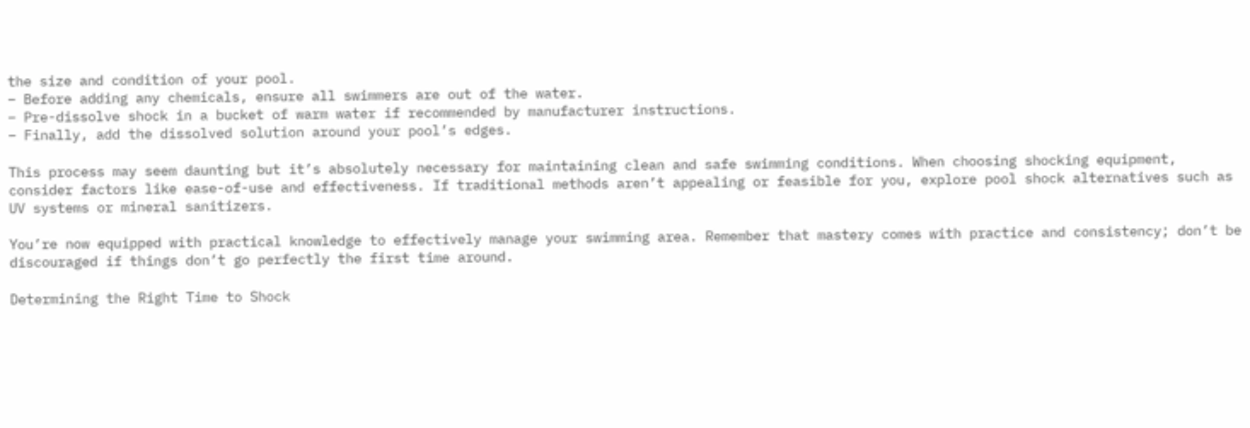the size and condition of your pool.
– Before adding any chemicals, ensure all swimmers are out of the water.
– Pre-dissolve shock in a bucket of warm water if recommended by manufacturer instructions.
– Finally, add the dissolved solution around your pool’s edges.

This process may seem daunting but it’s absolutely necessary for maintaining clean and safe swimming conditions. When choosing shocking equipment, consider factors like ease-of-use and effectiveness. If traditional methods aren’t appealing or feasible for you, explore pool shock alternatives such as UV systems or mineral sanitizers.

You’re now equipped with practical knowledge to effectively manage your swimming area. Remember that mastery comes with practice and consistency; don’t be discouraged if things don’t go perfectly the first time around.

Determining the Right Time to Shock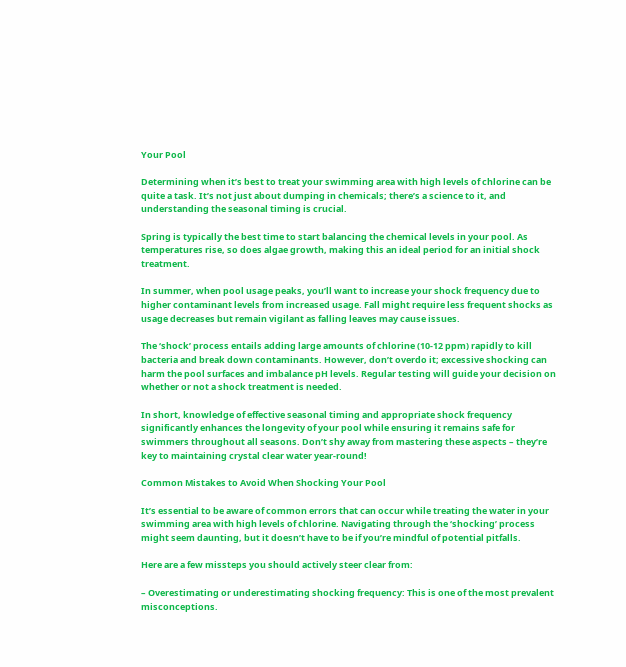Your Pool

Determining when it’s best to treat your swimming area with high levels of chlorine can be quite a task. It’s not just about dumping in chemicals; there’s a science to it, and understanding the seasonal timing is crucial.

Spring is typically the best time to start balancing the chemical levels in your pool. As temperatures rise, so does algae growth, making this an ideal period for an initial shock treatment.

In summer, when pool usage peaks, you’ll want to increase your shock frequency due to higher contaminant levels from increased usage. Fall might require less frequent shocks as usage decreases but remain vigilant as falling leaves may cause issues.

The ‘shock’ process entails adding large amounts of chlorine (10-12 ppm) rapidly to kill bacteria and break down contaminants. However, don’t overdo it; excessive shocking can harm the pool surfaces and imbalance pH levels. Regular testing will guide your decision on whether or not a shock treatment is needed.

In short, knowledge of effective seasonal timing and appropriate shock frequency significantly enhances the longevity of your pool while ensuring it remains safe for swimmers throughout all seasons. Don’t shy away from mastering these aspects – they’re key to maintaining crystal clear water year-round!

Common Mistakes to Avoid When Shocking Your Pool

It’s essential to be aware of common errors that can occur while treating the water in your swimming area with high levels of chlorine. Navigating through the ‘shocking’ process might seem daunting, but it doesn’t have to be if you’re mindful of potential pitfalls.

Here are a few missteps you should actively steer clear from:

– Overestimating or underestimating shocking frequency: This is one of the most prevalent misconceptions.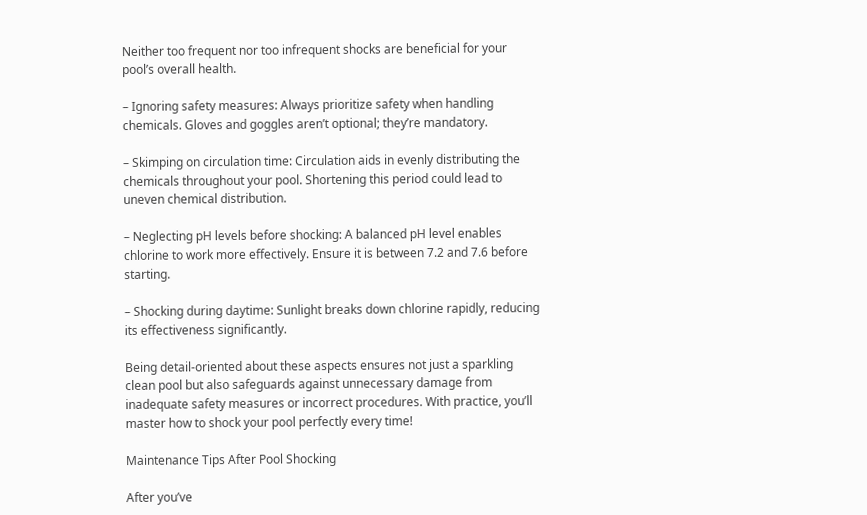Neither too frequent nor too infrequent shocks are beneficial for your pool’s overall health.

– Ignoring safety measures: Always prioritize safety when handling chemicals. Gloves and goggles aren’t optional; they’re mandatory.

– Skimping on circulation time: Circulation aids in evenly distributing the chemicals throughout your pool. Shortening this period could lead to uneven chemical distribution.

– Neglecting pH levels before shocking: A balanced pH level enables chlorine to work more effectively. Ensure it is between 7.2 and 7.6 before starting.

– Shocking during daytime: Sunlight breaks down chlorine rapidly, reducing its effectiveness significantly.

Being detail-oriented about these aspects ensures not just a sparkling clean pool but also safeguards against unnecessary damage from inadequate safety measures or incorrect procedures. With practice, you’ll master how to shock your pool perfectly every time!

Maintenance Tips After Pool Shocking

After you’ve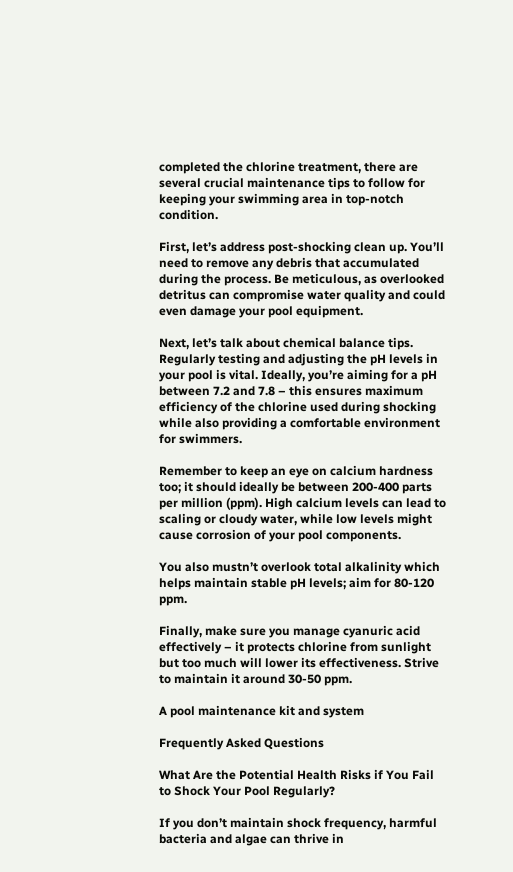completed the chlorine treatment, there are several crucial maintenance tips to follow for keeping your swimming area in top-notch condition.

First, let’s address post-shocking clean up. You’ll need to remove any debris that accumulated during the process. Be meticulous, as overlooked detritus can compromise water quality and could even damage your pool equipment.

Next, let’s talk about chemical balance tips. Regularly testing and adjusting the pH levels in your pool is vital. Ideally, you’re aiming for a pH between 7.2 and 7.8 – this ensures maximum efficiency of the chlorine used during shocking while also providing a comfortable environment for swimmers.

Remember to keep an eye on calcium hardness too; it should ideally be between 200-400 parts per million (ppm). High calcium levels can lead to scaling or cloudy water, while low levels might cause corrosion of your pool components.

You also mustn’t overlook total alkalinity which helps maintain stable pH levels; aim for 80-120 ppm.

Finally, make sure you manage cyanuric acid effectively – it protects chlorine from sunlight but too much will lower its effectiveness. Strive to maintain it around 30-50 ppm.

A pool maintenance kit and system

Frequently Asked Questions

What Are the Potential Health Risks if You Fail to Shock Your Pool Regularly?

If you don’t maintain shock frequency, harmful bacteria and algae can thrive in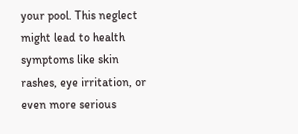your pool. This neglect might lead to health symptoms like skin rashes, eye irritation, or even more serious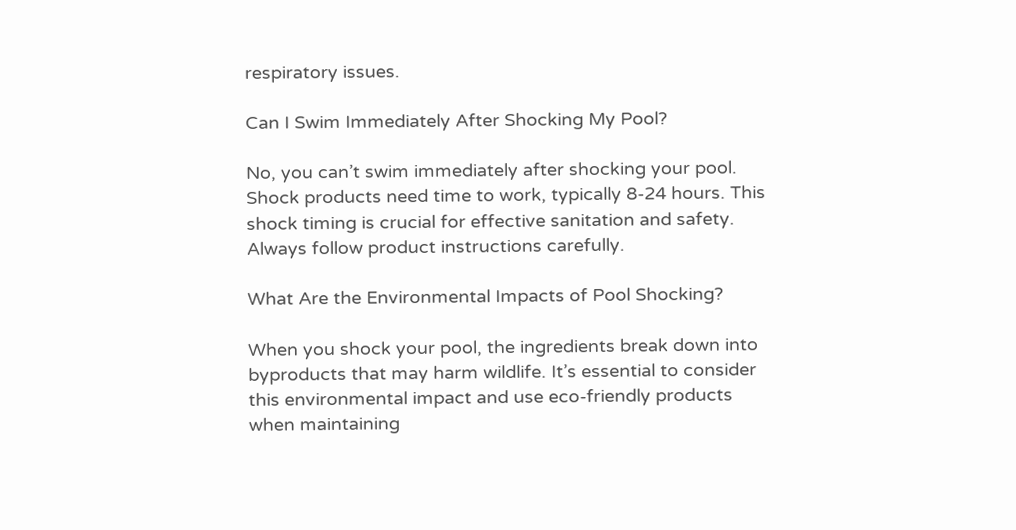respiratory issues.

Can I Swim Immediately After Shocking My Pool?

No, you can’t swim immediately after shocking your pool. Shock products need time to work, typically 8-24 hours. This shock timing is crucial for effective sanitation and safety. Always follow product instructions carefully.

What Are the Environmental Impacts of Pool Shocking?

When you shock your pool, the ingredients break down into byproducts that may harm wildlife. It’s essential to consider this environmental impact and use eco-friendly products when maintaining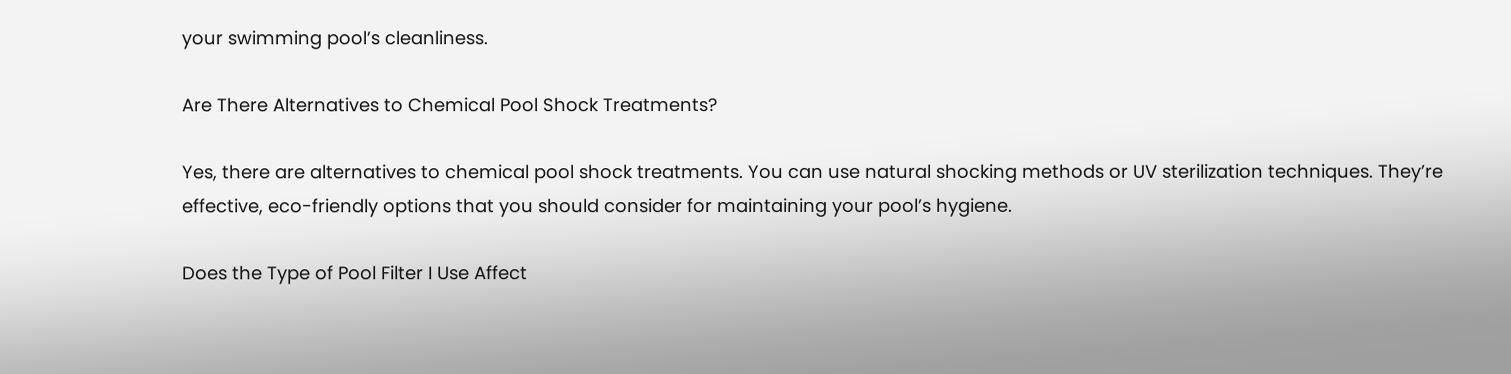your swimming pool’s cleanliness.

Are There Alternatives to Chemical Pool Shock Treatments?

Yes, there are alternatives to chemical pool shock treatments. You can use natural shocking methods or UV sterilization techniques. They’re effective, eco-friendly options that you should consider for maintaining your pool’s hygiene.

Does the Type of Pool Filter I Use Affect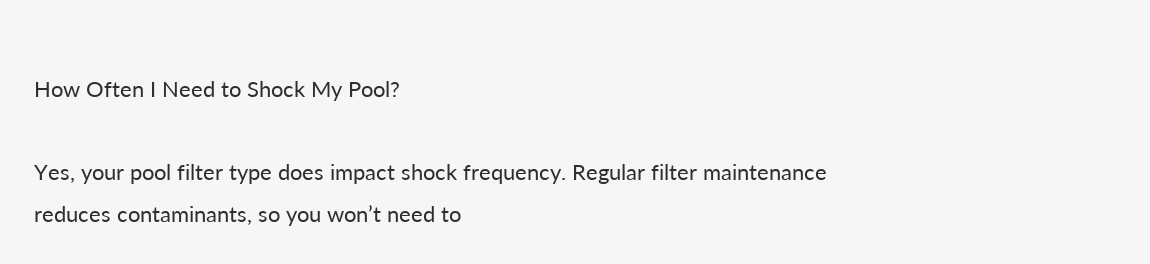How Often I Need to Shock My Pool?

Yes, your pool filter type does impact shock frequency. Regular filter maintenance reduces contaminants, so you won’t need to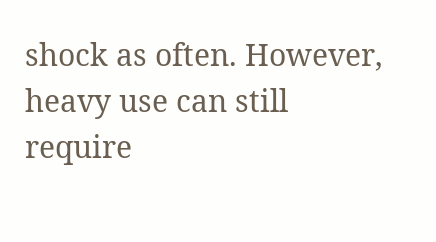shock as often. However, heavy use can still require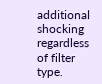additional shocking regardless of filter type.